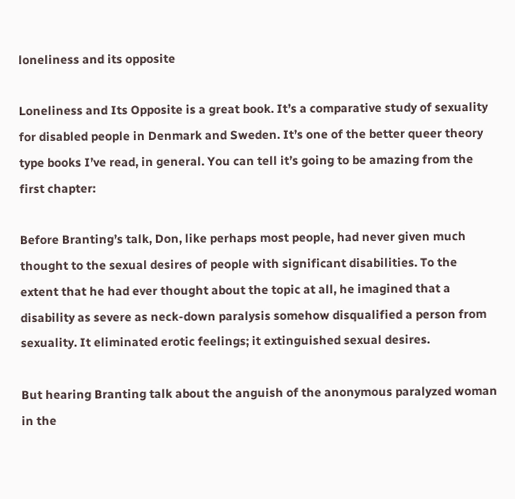loneliness and its opposite

Loneliness and Its Opposite is a great book. It’s a comparative study of sexuality for disabled people in Denmark and Sweden. It’s one of the better queer theory type books I’ve read, in general. You can tell it’s going to be amazing from the first chapter:

Before Branting’s talk, Don, like perhaps most people, had never given much thought to the sexual desires of people with significant disabilities. To the extent that he had ever thought about the topic at all, he imagined that a disability as severe as neck-down paralysis somehow disqualified a person from sexuality. It eliminated erotic feelings; it extinguished sexual desires.

But hearing Branting talk about the anguish of the anonymous paralyzed woman in the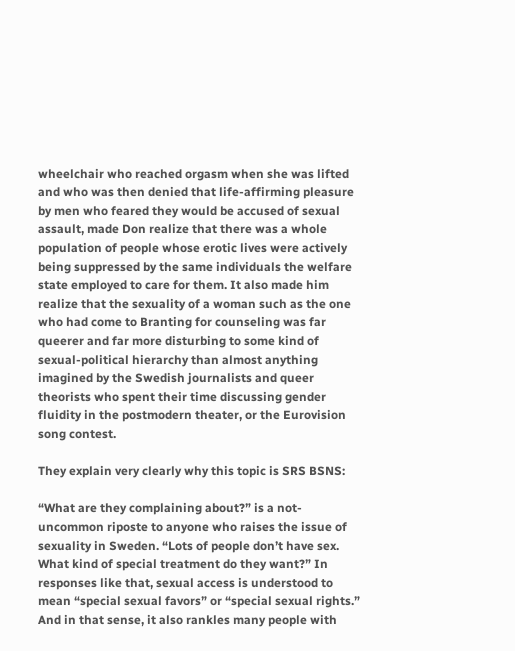wheelchair who reached orgasm when she was lifted and who was then denied that life-affirming pleasure by men who feared they would be accused of sexual assault, made Don realize that there was a whole population of people whose erotic lives were actively being suppressed by the same individuals the welfare state employed to care for them. It also made him realize that the sexuality of a woman such as the one who had come to Branting for counseling was far queerer and far more disturbing to some kind of sexual-political hierarchy than almost anything imagined by the Swedish journalists and queer theorists who spent their time discussing gender fluidity in the postmodern theater, or the Eurovision song contest.

They explain very clearly why this topic is SRS BSNS:

“What are they complaining about?” is a not-uncommon riposte to anyone who raises the issue of sexuality in Sweden. “Lots of people don’t have sex. What kind of special treatment do they want?” In responses like that, sexual access is understood to mean “special sexual favors” or “special sexual rights.” And in that sense, it also rankles many people with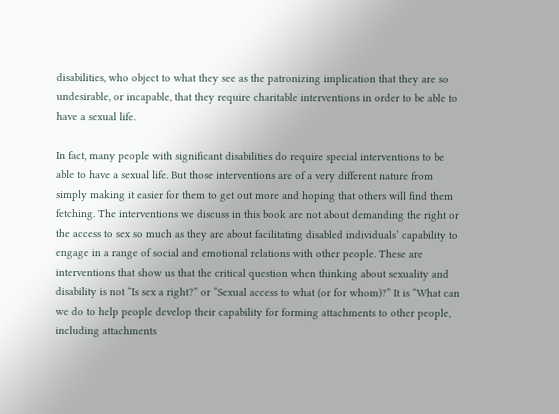disabilities, who object to what they see as the patronizing implication that they are so undesirable, or incapable, that they require charitable interventions in order to be able to have a sexual life.

In fact, many people with significant disabilities do require special interventions to be able to have a sexual life. But those interventions are of a very different nature from simply making it easier for them to get out more and hoping that others will find them fetching. The interventions we discuss in this book are not about demanding the right or the access to sex so much as they are about facilitating disabled individuals’ capability to engage in a range of social and emotional relations with other people. These are interventions that show us that the critical question when thinking about sexuality and disability is not “Is sex a right?” or “Sexual access to what (or for whom)?” It is “What can we do to help people develop their capability for forming attachments to other people, including attachments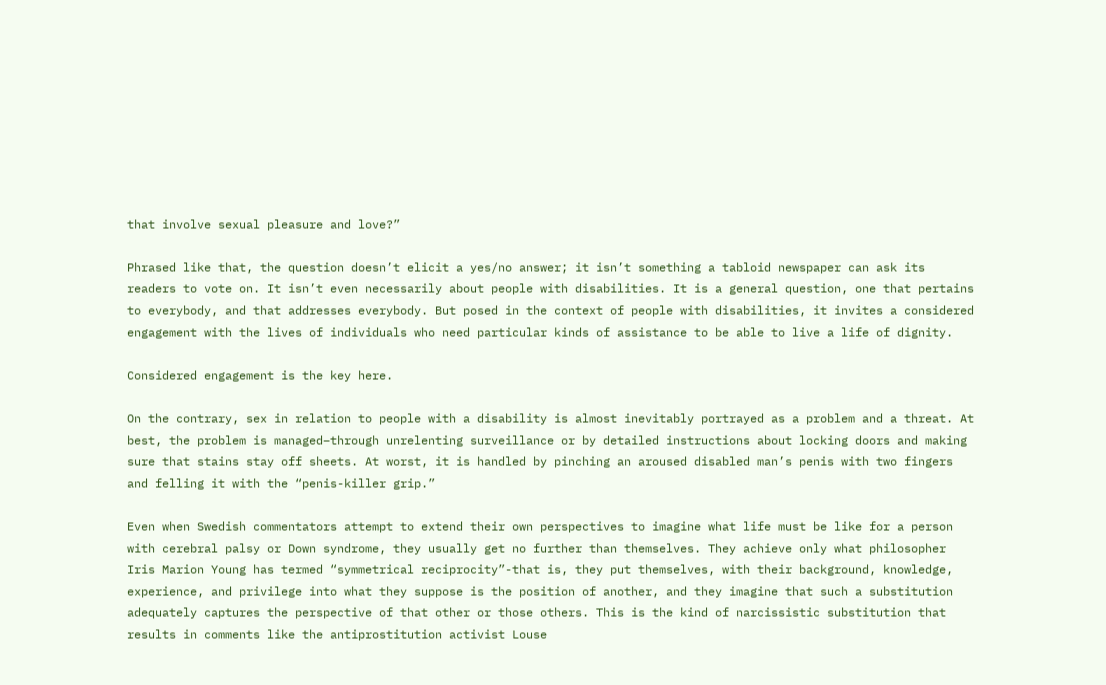that involve sexual pleasure and love?”

Phrased like that, the question doesn’t elicit a yes/no answer; it isn’t something a tabloid newspaper can ask its readers to vote on. It isn’t even necessarily about people with disabilities. It is a general question, one that pertains to everybody, and that addresses everybody. But posed in the context of people with disabilities, it invites a considered engagement with the lives of individuals who need particular kinds of assistance to be able to live a life of dignity.

Considered engagement is the key here.

On the contrary, sex in relation to people with a disability is almost inevitably portrayed as a problem and a threat. At best, the problem is managed–through unrelenting surveillance or by detailed instructions about locking doors and making sure that stains stay off sheets. At worst, it is handled by pinching an aroused disabled man’s penis with two fingers and felling it with the “penis-killer grip.”

Even when Swedish commentators attempt to extend their own perspectives to imagine what life must be like for a person with cerebral palsy or Down syndrome, they usually get no further than themselves. They achieve only what philosopher Iris Marion Young has termed “symmetrical reciprocity”-that is, they put themselves, with their background, knowledge, experience, and privilege into what they suppose is the position of another, and they imagine that such a substitution adequately captures the perspective of that other or those others. This is the kind of narcissistic substitution that results in comments like the antiprostitution activist Louse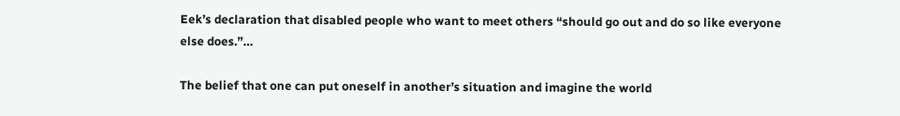Eek’s declaration that disabled people who want to meet others “should go out and do so like everyone else does.”…

The belief that one can put oneself in another’s situation and imagine the world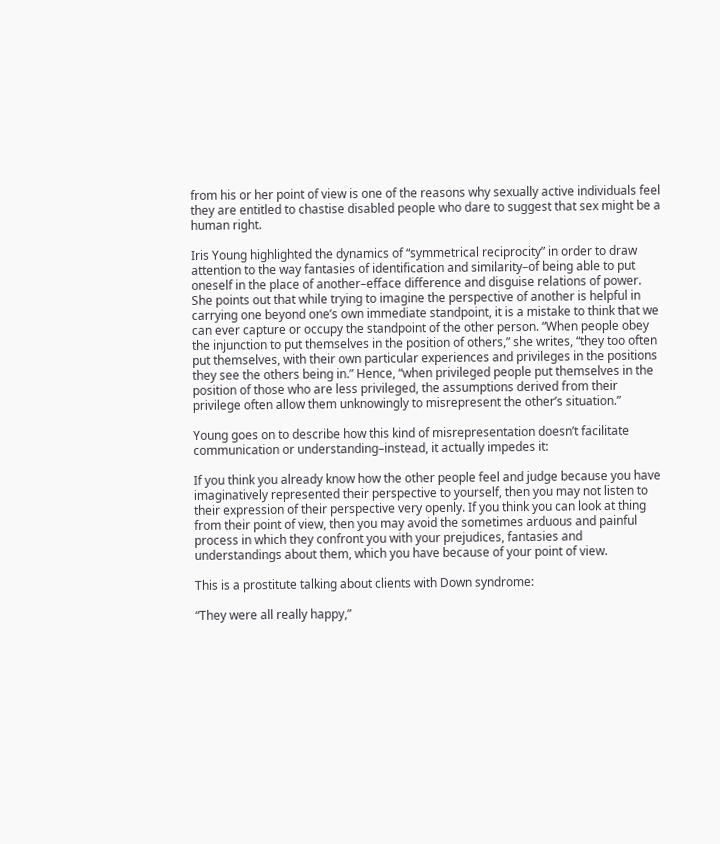from his or her point of view is one of the reasons why sexually active individuals feel they are entitled to chastise disabled people who dare to suggest that sex might be a human right.

Iris Young highlighted the dynamics of “symmetrical reciprocity” in order to draw attention to the way fantasies of identification and similarity–of being able to put oneself in the place of another–efface difference and disguise relations of power. She points out that while trying to imagine the perspective of another is helpful in carrying one beyond one’s own immediate standpoint, it is a mistake to think that we can ever capture or occupy the standpoint of the other person. “When people obey the injunction to put themselves in the position of others,” she writes, “they too often put themselves, with their own particular experiences and privileges in the positions they see the others being in.” Hence, “when privileged people put themselves in the position of those who are less privileged, the assumptions derived from their privilege often allow them unknowingly to misrepresent the other’s situation.”

Young goes on to describe how this kind of misrepresentation doesn’t facilitate communication or understanding–instead, it actually impedes it:

If you think you already know how the other people feel and judge because you have imaginatively represented their perspective to yourself, then you may not listen to their expression of their perspective very openly. If you think you can look at thing from their point of view, then you may avoid the sometimes arduous and painful process in which they confront you with your prejudices, fantasies and understandings about them, which you have because of your point of view.

This is a prostitute talking about clients with Down syndrome:

“They were all really happy,”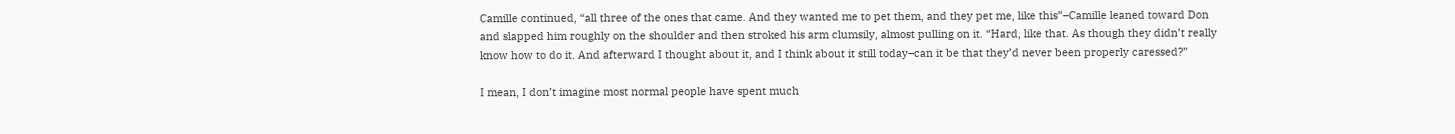Camille continued, “all three of the ones that came. And they wanted me to pet them, and they pet me, like this”–Camille leaned toward Don and slapped him roughly on the shoulder and then stroked his arm clumsily, almost pulling on it. “Hard, like that. As though they didn’t really know how to do it. And afterward I thought about it, and I think about it still today–can it be that they’d never been properly caressed?”

I mean, I don’t imagine most normal people have spent much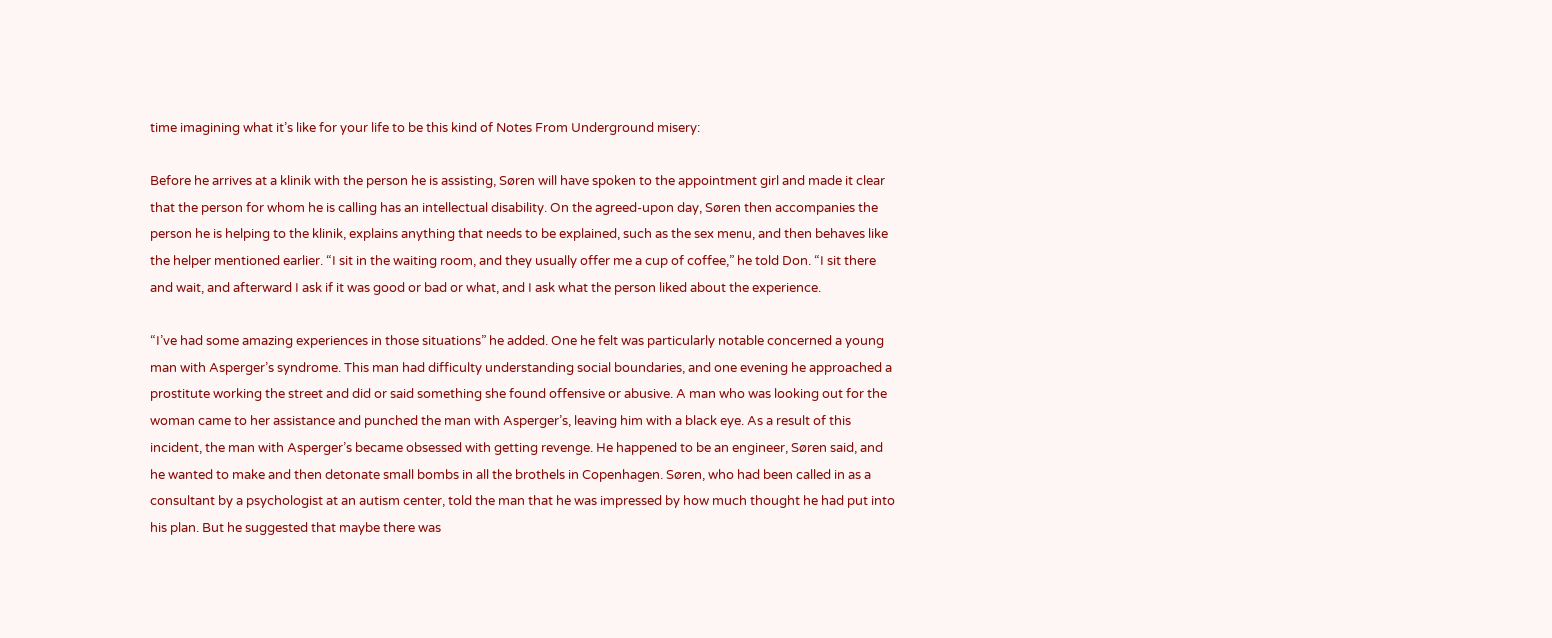time imagining what it’s like for your life to be this kind of Notes From Underground misery:

Before he arrives at a klinik with the person he is assisting, Søren will have spoken to the appointment girl and made it clear that the person for whom he is calling has an intellectual disability. On the agreed-upon day, Søren then accompanies the person he is helping to the klinik, explains anything that needs to be explained, such as the sex menu, and then behaves like the helper mentioned earlier. “I sit in the waiting room, and they usually offer me a cup of coffee,” he told Don. “I sit there and wait, and afterward I ask if it was good or bad or what, and I ask what the person liked about the experience.

“I’ve had some amazing experiences in those situations” he added. One he felt was particularly notable concerned a young man with Asperger’s syndrome. This man had difficulty understanding social boundaries, and one evening he approached a prostitute working the street and did or said something she found offensive or abusive. A man who was looking out for the woman came to her assistance and punched the man with Asperger’s, leaving him with a black eye. As a result of this incident, the man with Asperger’s became obsessed with getting revenge. He happened to be an engineer, Søren said, and he wanted to make and then detonate small bombs in all the brothels in Copenhagen. Søren, who had been called in as a consultant by a psychologist at an autism center, told the man that he was impressed by how much thought he had put into his plan. But he suggested that maybe there was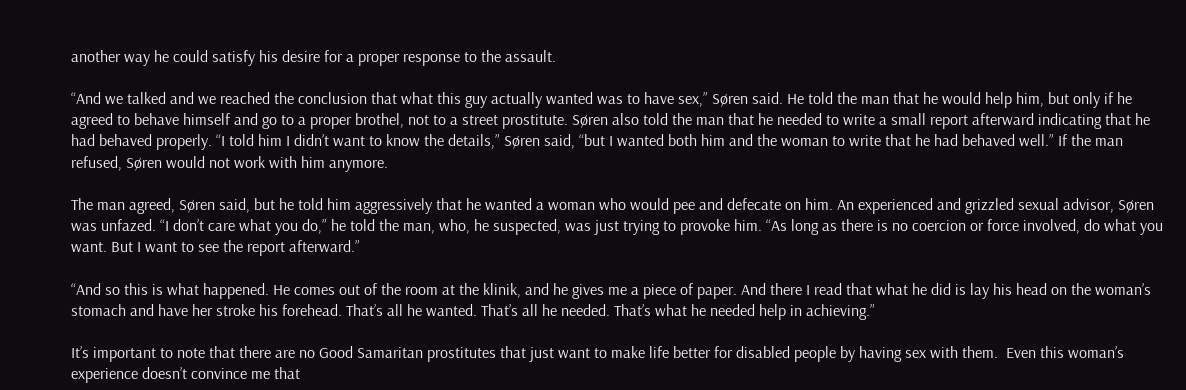another way he could satisfy his desire for a proper response to the assault.

“And we talked and we reached the conclusion that what this guy actually wanted was to have sex,” Søren said. He told the man that he would help him, but only if he agreed to behave himself and go to a proper brothel, not to a street prostitute. Søren also told the man that he needed to write a small report afterward indicating that he had behaved properly. “I told him I didn’t want to know the details,” Søren said, “but I wanted both him and the woman to write that he had behaved well.” If the man refused, Søren would not work with him anymore.

The man agreed, Søren said, but he told him aggressively that he wanted a woman who would pee and defecate on him. An experienced and grizzled sexual advisor, Søren was unfazed. “I don’t care what you do,” he told the man, who, he suspected, was just trying to provoke him. “As long as there is no coercion or force involved, do what you want. But I want to see the report afterward.”

“And so this is what happened. He comes out of the room at the klinik, and he gives me a piece of paper. And there I read that what he did is lay his head on the woman’s stomach and have her stroke his forehead. That’s all he wanted. That’s all he needed. That’s what he needed help in achieving.”

It’s important to note that there are no Good Samaritan prostitutes that just want to make life better for disabled people by having sex with them.  Even this woman’s experience doesn’t convince me that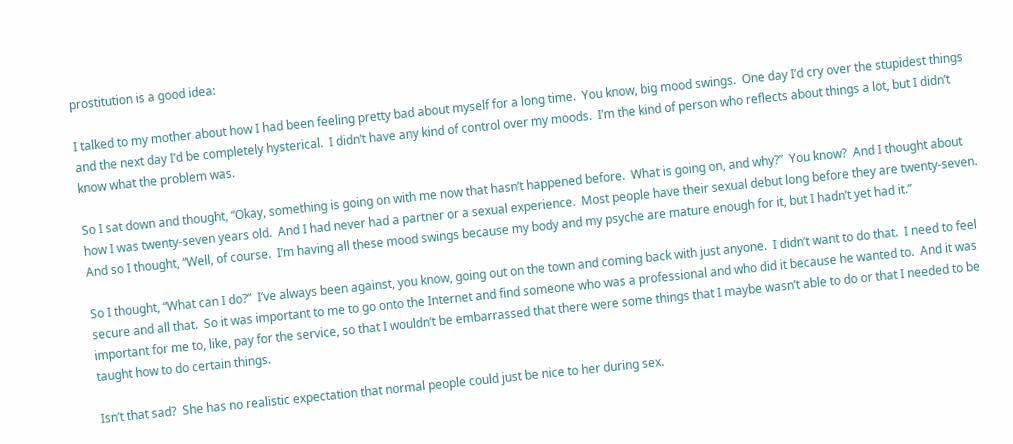prostitution is a good idea:

I talked to my mother about how I had been feeling pretty bad about myself for a long time.  You know, big mood swings.  One day I’d cry over the stupidest things and the next day I’d be completely hysterical.  I didn’t have any kind of control over my moods.  I’m the kind of person who reflects about things a lot, but I didn’t know what the problem was.

So I sat down and thought, “Okay, something is going on with me now that hasn’t happened before.  What is going on, and why?”  You know?  And I thought about how I was twenty-seven years old.  And I had never had a partner or a sexual experience.  Most people have their sexual debut long before they are twenty-seven.  And so I thought, “Well, of course.  I’m having all these mood swings because my body and my psyche are mature enough for it, but I hadn’t yet had it.”

So I thought, “What can I do?”  I’ve always been against, you know, going out on the town and coming back with just anyone.  I didn’t want to do that.  I need to feel secure and all that.  So it was important to me to go onto the Internet and find someone who was a professional and who did it because he wanted to.  And it was important for me to, like, pay for the service, so that I wouldn’t be embarrassed that there were some things that I maybe wasn’t able to do or that I needed to be taught how to do certain things.

Isn’t that sad?  She has no realistic expectation that normal people could just be nice to her during sex.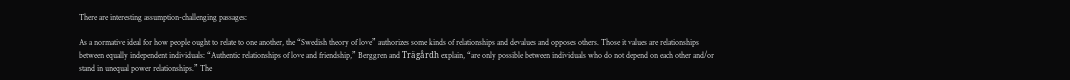There are interesting assumption-challenging passages:

As a normative ideal for how people ought to relate to one another, the “Swedish theory of love” authorizes some kinds of relationships and devalues and opposes others. Those it values are relationships between equally independent individuals: “Authentic relationships of love and friendship,” Berggren and Trägårdh explain, “are only possible between individuals who do not depend on each other and/or stand in unequal power relationships.” The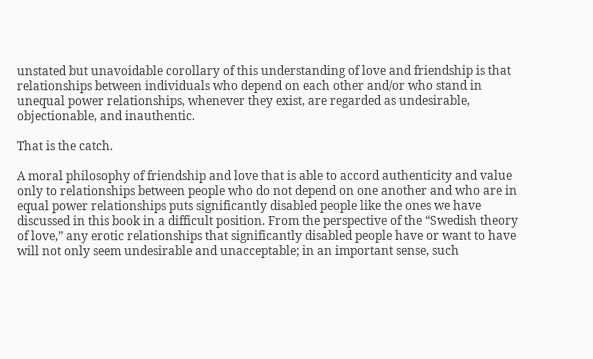unstated but unavoidable corollary of this understanding of love and friendship is that relationships between individuals who depend on each other and/or who stand in unequal power relationships, whenever they exist, are regarded as undesirable, objectionable, and inauthentic.

That is the catch.

A moral philosophy of friendship and love that is able to accord authenticity and value only to relationships between people who do not depend on one another and who are in equal power relationships puts significantly disabled people like the ones we have discussed in this book in a difficult position. From the perspective of the “Swedish theory of love,” any erotic relationships that significantly disabled people have or want to have will not only seem undesirable and unacceptable; in an important sense, such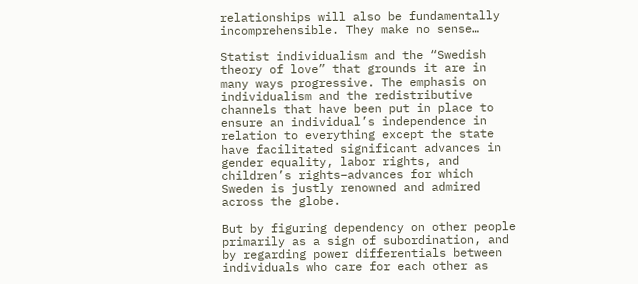relationships will also be fundamentally incomprehensible. They make no sense…

Statist individualism and the “Swedish theory of love” that grounds it are in many ways progressive. The emphasis on individualism and the redistributive channels that have been put in place to ensure an individual’s independence in relation to everything except the state have facilitated significant advances in gender equality, labor rights, and children’s rights–advances for which Sweden is justly renowned and admired across the globe.

But by figuring dependency on other people primarily as a sign of subordination, and by regarding power differentials between individuals who care for each other as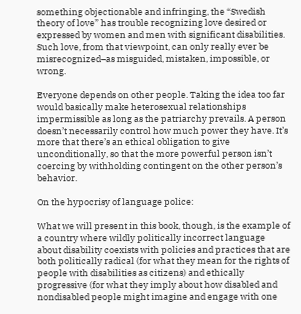something objectionable and infringing, the “Swedish theory of love” has trouble recognizing love desired or expressed by women and men with significant disabilities. Such love, from that viewpoint, can only really ever be misrecognized–as misguided, mistaken, impossible, or wrong.

Everyone depends on other people. Taking the idea too far would basically make heterosexual relationships impermissible as long as the patriarchy prevails. A person doesn’t necessarily control how much power they have. It’s more that there’s an ethical obligation to give unconditionally, so that the more powerful person isn’t coercing by withholding contingent on the other person’s behavior.

On the hypocrisy of language police:

What we will present in this book, though, is the example of a country where wildly politically incorrect language about disability coexists with policies and practices that are both politically radical (for what they mean for the rights of people with disabilities as citizens) and ethically progressive (for what they imply about how disabled and nondisabled people might imagine and engage with one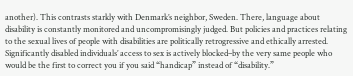another). This contrasts starkly with Denmark’s neighbor, Sweden. There, language about disability is constantly monitored and uncompromisingly judged. But policies and practices relating to the sexual lives of people with disabilities are politically retrogressive and ethically arrested. Significantly disabled individuals’ access to sex is actively blocked–by the very same people who would be the first to correct you if you said “handicap” instead of “disability.”